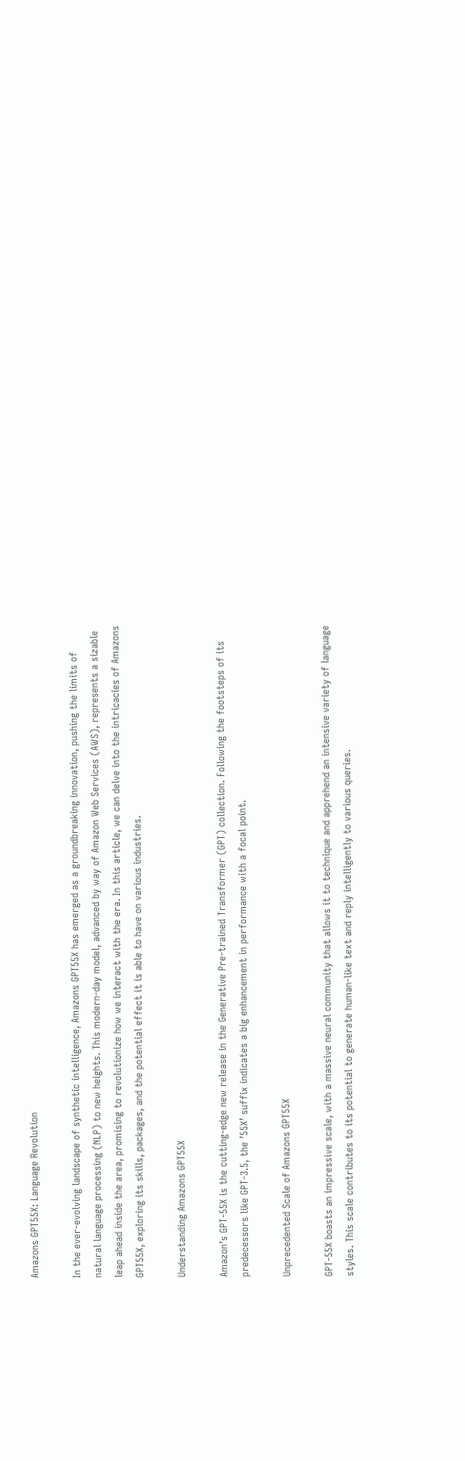Amazons GPT55X: Language Revolution

In the ever-evolving landscape of synthetic intelligence, Amazons GPT55X has emerged as a groundbreaking innovation, pushing the limits of natural language processing (NLP) to new heights. This modern-day model, advanced by way of Amazon Web Services (AWS), represents a sizable leap ahead inside the area, promising to revolutionize how we interact with the era. In this article, we can delve into the intricacies of Amazons GPT55X, exploring its skills, packages, and the potential effect it is able to have on various industries.

Understanding Amazons GPT55X

Amazon’s GPT-55X is the cutting-edge new release in the Generative Pre-trained Transformer (GPT) collection. Following the footsteps of its predecessors like GPT-3.5, the ’55X’ suffix indicates a big enhancement in performance with a focal point.

Unprecedented Scale of Amazons GPT55X

GPT-55X boasts an impressive scale, with a massive neural community that allows it to technique and apprehend an intensive variety of language styles. This scale contributes to its potential to generate human-like text and reply intelligently to various queries.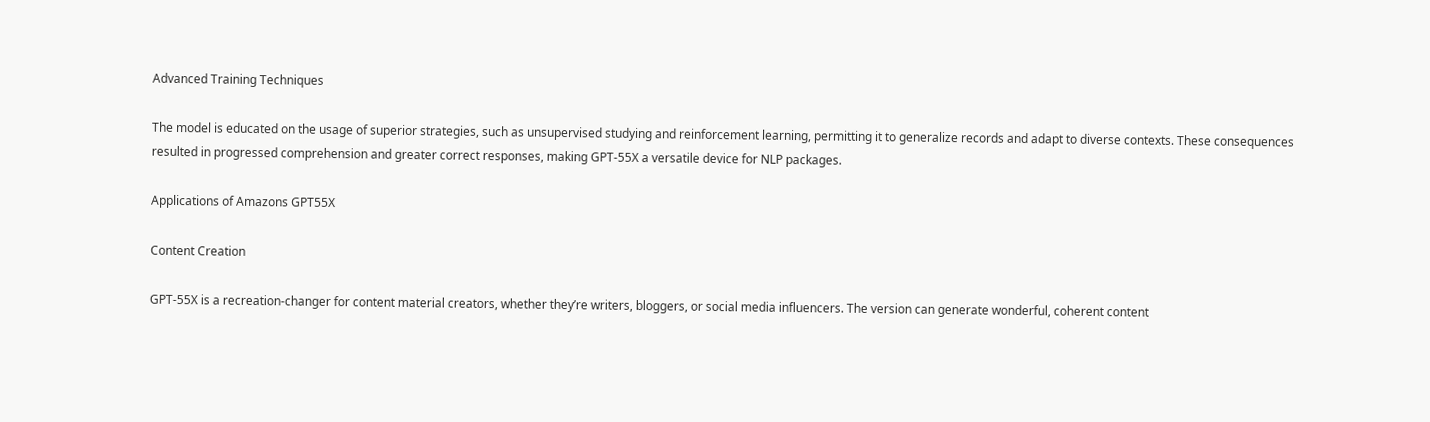Advanced Training Techniques

The model is educated on the usage of superior strategies, such as unsupervised studying and reinforcement learning, permitting it to generalize records and adapt to diverse contexts. These consequences resulted in progressed comprehension and greater correct responses, making GPT-55X a versatile device for NLP packages.

Applications of Amazons GPT55X

Content Creation

GPT-55X is a recreation-changer for content material creators, whether they’re writers, bloggers, or social media influencers. The version can generate wonderful, coherent content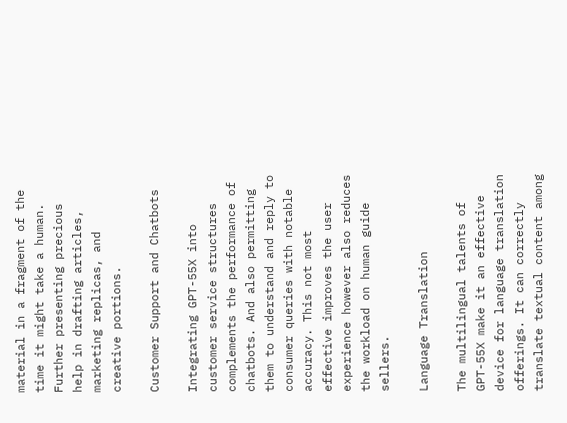material in a fragment of the time it might take a human. Further presenting precious help in drafting articles, marketing replicas, and creative portions.

Customer Support and Chatbots

Integrating GPT-55X into customer service structures complements the performance of chatbots. And also permitting them to understand and reply to consumer queries with notable accuracy. This not most effective improves the user experience however also reduces the workload on human guide sellers.

Language Translation

The multilingual talents of GPT-55X make it an effective device for language translation offerings. It can correctly translate textual content among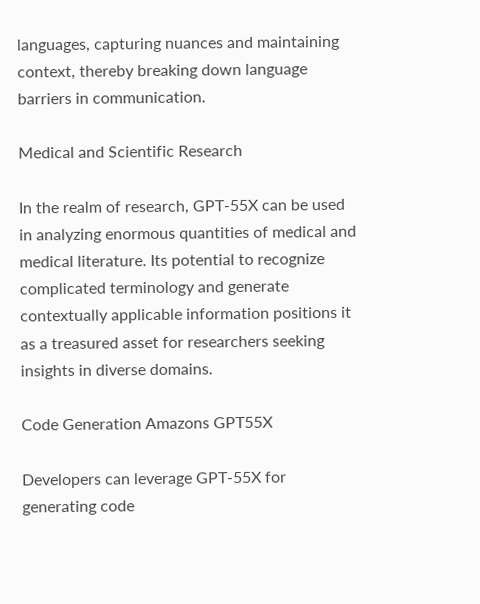languages, capturing nuances and maintaining context, thereby breaking down language barriers in communication.

Medical and Scientific Research

In the realm of research, GPT-55X can be used in analyzing enormous quantities of medical and medical literature. Its potential to recognize complicated terminology and generate contextually applicable information positions it as a treasured asset for researchers seeking insights in diverse domains.

Code Generation Amazons GPT55X

Developers can leverage GPT-55X for generating code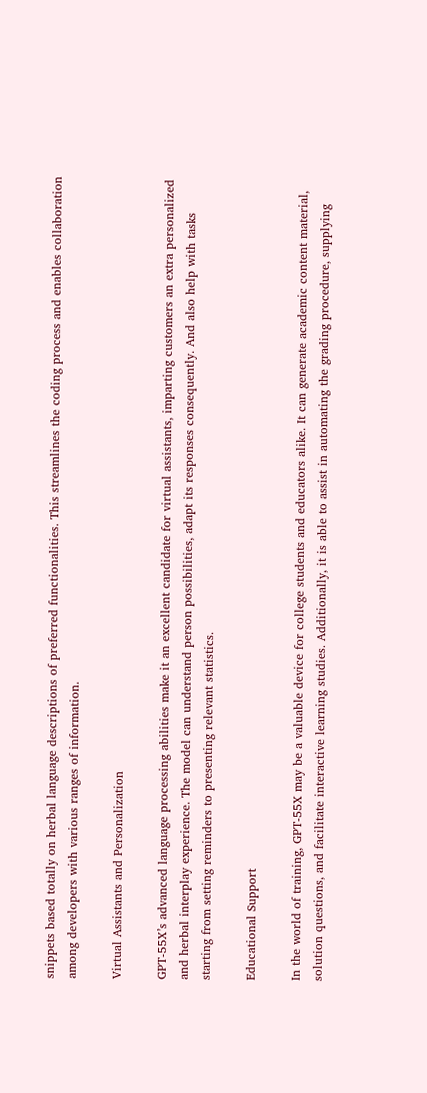snippets based totally on herbal language descriptions of preferred functionalities. This streamlines the coding process and enables collaboration among developers with various ranges of information.

Virtual Assistants and Personalization

GPT-55X’s advanced language processing abilities make it an excellent candidate for virtual assistants, imparting customers an extra personalized and herbal interplay experience. The model can understand person possibilities, adapt its responses consequently. And also help with tasks starting from setting reminders to presenting relevant statistics.

Educational Support

In the world of training, GPT-55X may be a valuable device for college students and educators alike. It can generate academic content material, solution questions, and facilitate interactive learning studies. Additionally, it is able to assist in automating the grading procedure, supplying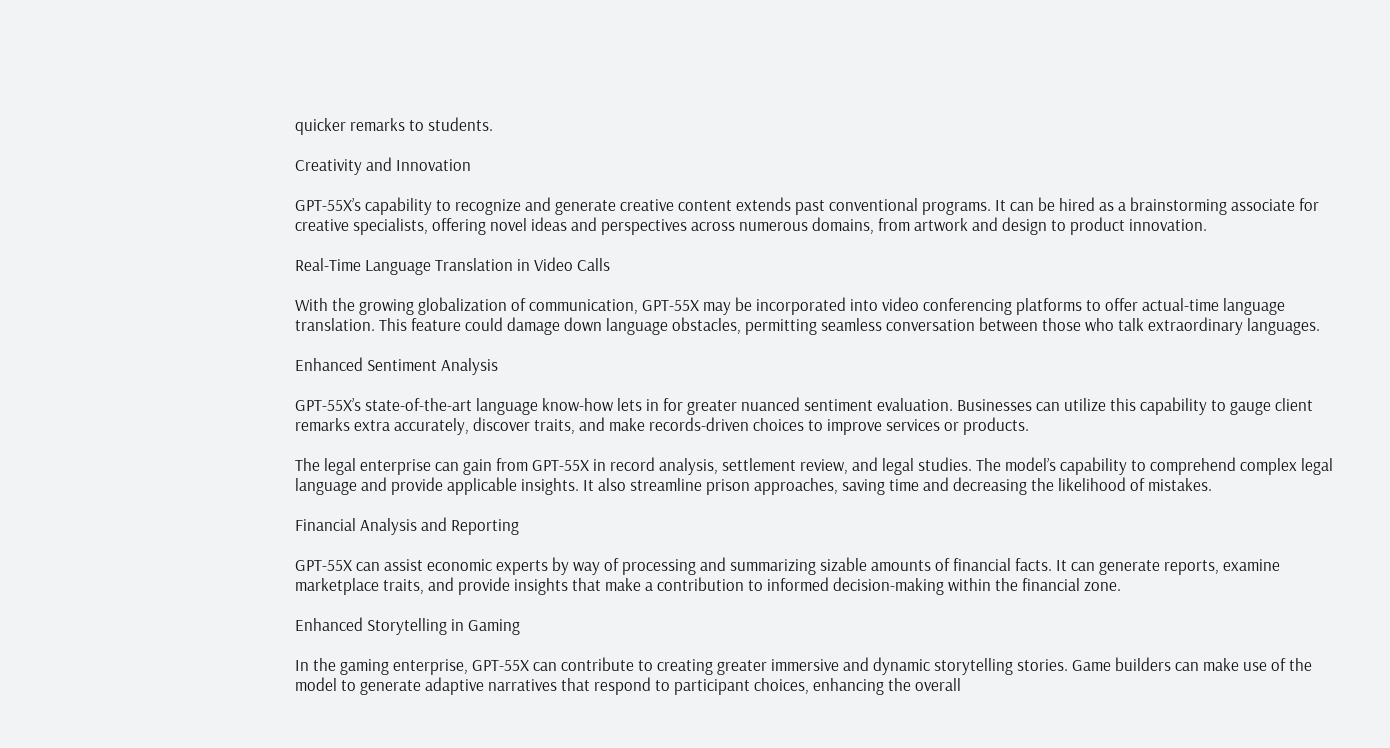quicker remarks to students.

Creativity and Innovation

GPT-55X’s capability to recognize and generate creative content extends past conventional programs. It can be hired as a brainstorming associate for creative specialists, offering novel ideas and perspectives across numerous domains, from artwork and design to product innovation.

Real-Time Language Translation in Video Calls

With the growing globalization of communication, GPT-55X may be incorporated into video conferencing platforms to offer actual-time language translation. This feature could damage down language obstacles, permitting seamless conversation between those who talk extraordinary languages.

Enhanced Sentiment Analysis

GPT-55X’s state-of-the-art language know-how lets in for greater nuanced sentiment evaluation. Businesses can utilize this capability to gauge client remarks extra accurately, discover traits, and make records-driven choices to improve services or products.

The legal enterprise can gain from GPT-55X in record analysis, settlement review, and legal studies. The model’s capability to comprehend complex legal language and provide applicable insights. It also streamline prison approaches, saving time and decreasing the likelihood of mistakes.

Financial Analysis and Reporting

GPT-55X can assist economic experts by way of processing and summarizing sizable amounts of financial facts. It can generate reports, examine marketplace traits, and provide insights that make a contribution to informed decision-making within the financial zone.

Enhanced Storytelling in Gaming

In the gaming enterprise, GPT-55X can contribute to creating greater immersive and dynamic storytelling stories. Game builders can make use of the model to generate adaptive narratives that respond to participant choices, enhancing the overall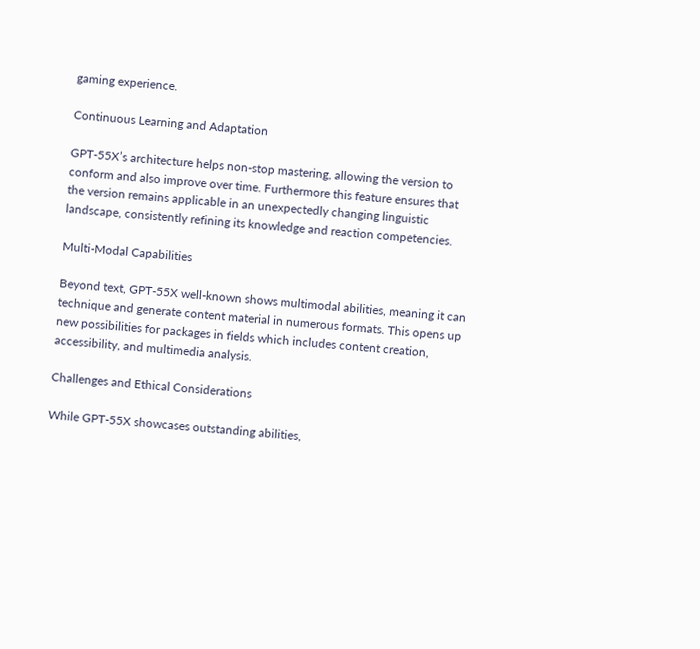gaming experience.

Continuous Learning and Adaptation

GPT-55X’s architecture helps non-stop mastering, allowing the version to conform and also improve over time. Furthermore this feature ensures that the version remains applicable in an unexpectedly changing linguistic landscape, consistently refining its knowledge and reaction competencies.

Multi-Modal Capabilities

Beyond text, GPT-55X well-known shows multimodal abilities, meaning it can technique and generate content material in numerous formats. This opens up new possibilities for packages in fields which includes content creation, accessibility, and multimedia analysis.

Challenges and Ethical Considerations

While GPT-55X showcases outstanding abilities,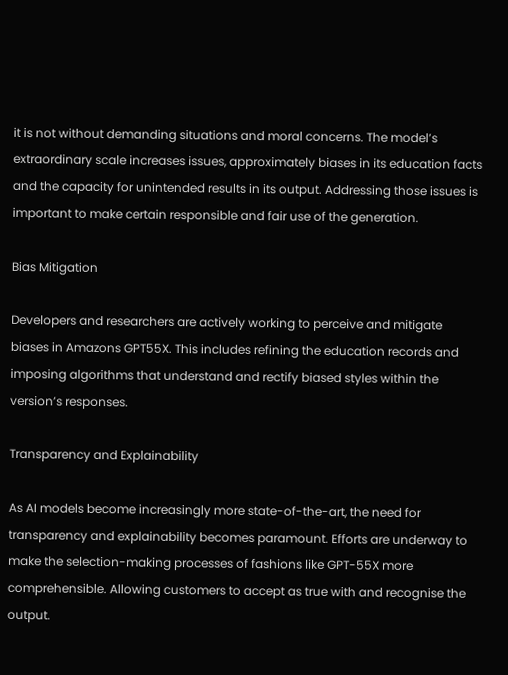it is not without demanding situations and moral concerns. The model’s extraordinary scale increases issues, approximately biases in its education facts and the capacity for unintended results in its output. Addressing those issues is important to make certain responsible and fair use of the generation.

Bias Mitigation

Developers and researchers are actively working to perceive and mitigate biases in Amazons GPT55X. This includes refining the education records and imposing algorithms that understand and rectify biased styles within the version’s responses.

Transparency and Explainability

As AI models become increasingly more state-of-the-art, the need for transparency and explainability becomes paramount. Efforts are underway to make the selection-making processes of fashions like GPT-55X more comprehensible. Allowing customers to accept as true with and recognise the output.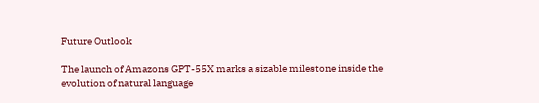Future Outlook

The launch of Amazons GPT-55X marks a sizable milestone inside the evolution of natural language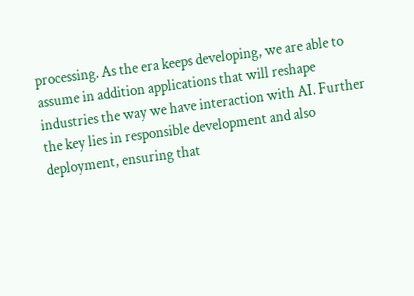processing. As the era keeps developing, we are able to assume in addition applications that will reshape industries the way we have interaction with AI. Further the key lies in responsible development and also deployment, ensuring that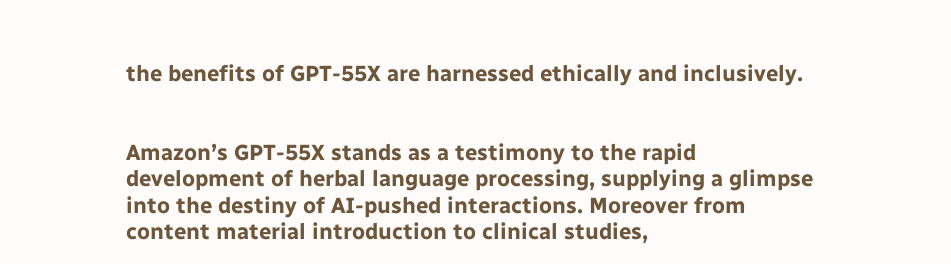the benefits of GPT-55X are harnessed ethically and inclusively.


Amazon’s GPT-55X stands as a testimony to the rapid development of herbal language processing, supplying a glimpse into the destiny of AI-pushed interactions. Moreover from content material introduction to clinical studies,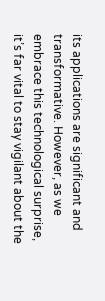its applications are significant and transformative. However, as we embrace this technological surprise, it’s far vital to stay vigilant about the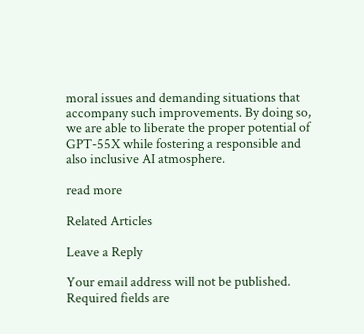moral issues and demanding situations that accompany such improvements. By doing so, we are able to liberate the proper potential of GPT-55X while fostering a responsible and also inclusive AI atmosphere.

read more

Related Articles

Leave a Reply

Your email address will not be published. Required fields are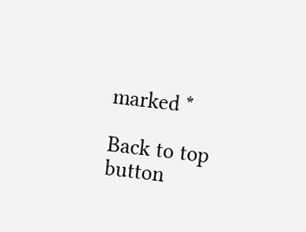marked *

Back to top button